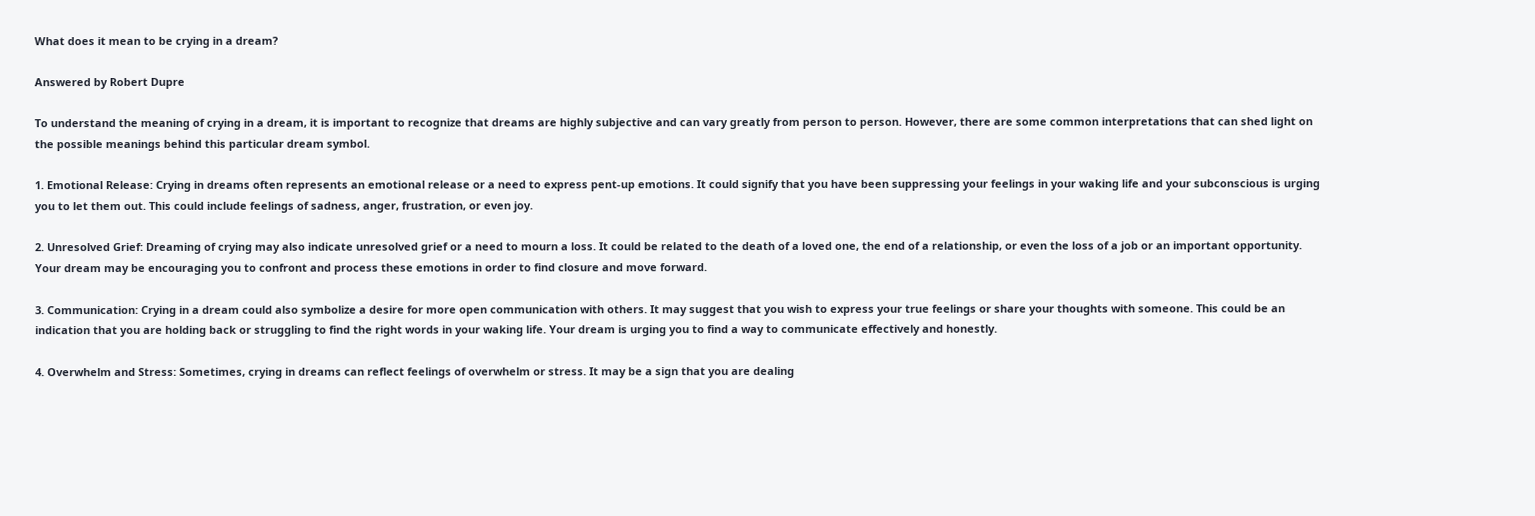What does it mean to be crying in a dream?

Answered by Robert Dupre

To understand the meaning of crying in a dream, it is important to recognize that dreams are highly subjective and can vary greatly from person to person. However, there are some common interpretations that can shed light on the possible meanings behind this particular dream symbol.

1. Emotional Release: Crying in dreams often represents an emotional release or a need to express pent-up emotions. It could signify that you have been suppressing your feelings in your waking life and your subconscious is urging you to let them out. This could include feelings of sadness, anger, frustration, or even joy.

2. Unresolved Grief: Dreaming of crying may also indicate unresolved grief or a need to mourn a loss. It could be related to the death of a loved one, the end of a relationship, or even the loss of a job or an important opportunity. Your dream may be encouraging you to confront and process these emotions in order to find closure and move forward.

3. Communication: Crying in a dream could also symbolize a desire for more open communication with others. It may suggest that you wish to express your true feelings or share your thoughts with someone. This could be an indication that you are holding back or struggling to find the right words in your waking life. Your dream is urging you to find a way to communicate effectively and honestly.

4. Overwhelm and Stress: Sometimes, crying in dreams can reflect feelings of overwhelm or stress. It may be a sign that you are dealing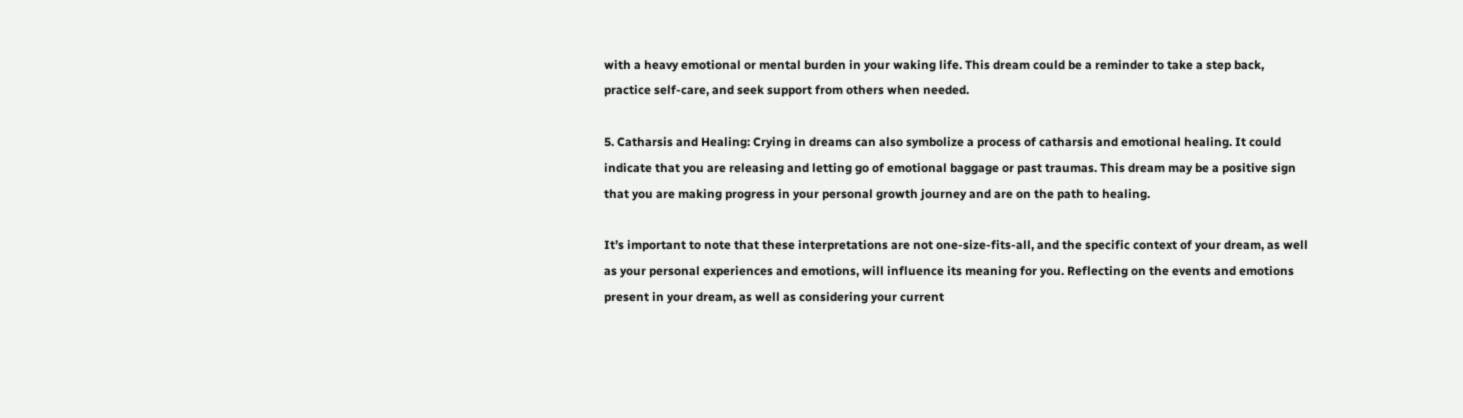with a heavy emotional or mental burden in your waking life. This dream could be a reminder to take a step back, practice self-care, and seek support from others when needed.

5. Catharsis and Healing: Crying in dreams can also symbolize a process of catharsis and emotional healing. It could indicate that you are releasing and letting go of emotional baggage or past traumas. This dream may be a positive sign that you are making progress in your personal growth journey and are on the path to healing.

It’s important to note that these interpretations are not one-size-fits-all, and the specific context of your dream, as well as your personal experiences and emotions, will influence its meaning for you. Reflecting on the events and emotions present in your dream, as well as considering your current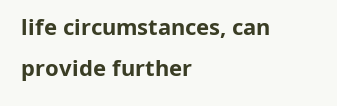life circumstances, can provide further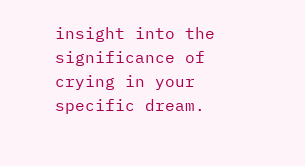insight into the significance of crying in your specific dream.